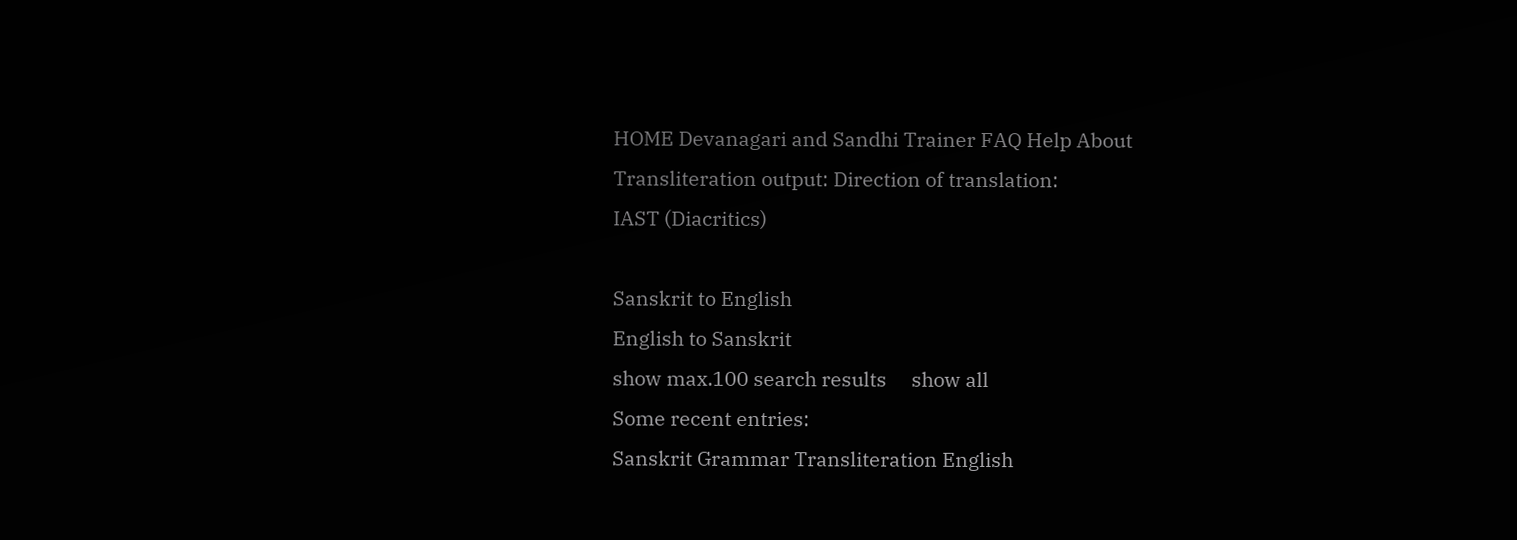HOME Devanagari and Sandhi Trainer FAQ Help About
Transliteration output: Direction of translation:
IAST (Diacritics)

Sanskrit to English
English to Sanskrit
show max.100 search results     show all
Some recent entries:
Sanskrit Grammar Transliteration English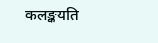कलङ्कयति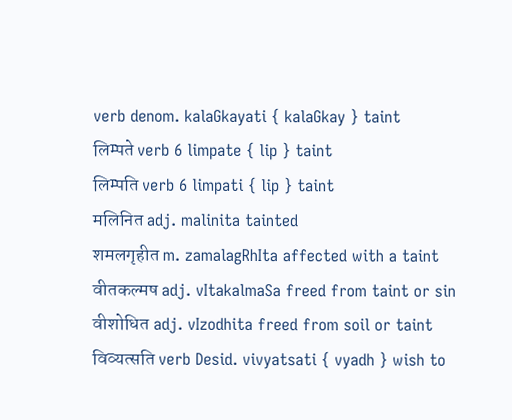verb denom. kalaGkayati { kalaGkay } taint
लिम्पते verb 6 limpate { lip } taint
लिम्पति verb 6 limpati { lip } taint
मलिनित adj. malinita tainted
शमलगृहीत m. zamalagRhIta affected with a taint
वीतकल्मष adj. vItakalmaSa freed from taint or sin
वीशोधित adj. vIzodhita freed from soil or taint
विव्यत्सति verb Desid. vivyatsati { vyadh } wish to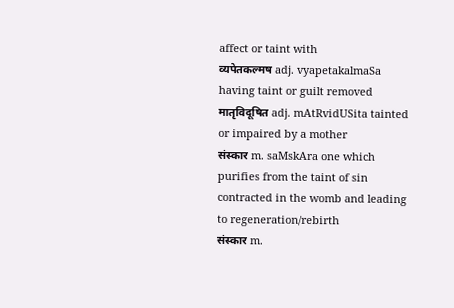affect or taint with
व्यपेतकल्मष adj. vyapetakalmaSa having taint or guilt removed
मातृविदूषित adj. mAtRvidUSita tainted or impaired by a mother
संस्कार m. saMskAra one which purifies from the taint of sin contracted in the womb and leading to regeneration/rebirth
संस्कार m.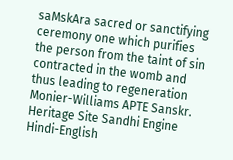saMskAra sacred or sanctifying ceremony one which purifies the person from the taint of sin contracted in the womb and thus leading to regeneration
Monier-Williams APTE Sanskr. Heritage Site Sandhi Engine Hindi-English